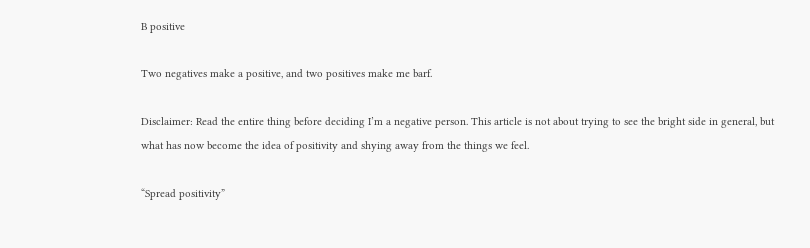B positive

Two negatives make a positive, and two positives make me barf.

Disclaimer: Read the entire thing before deciding I’m a negative person. This article is not about trying to see the bright side in general, but what has now become the idea of positivity and shying away from the things we feel.

“Spread positivity”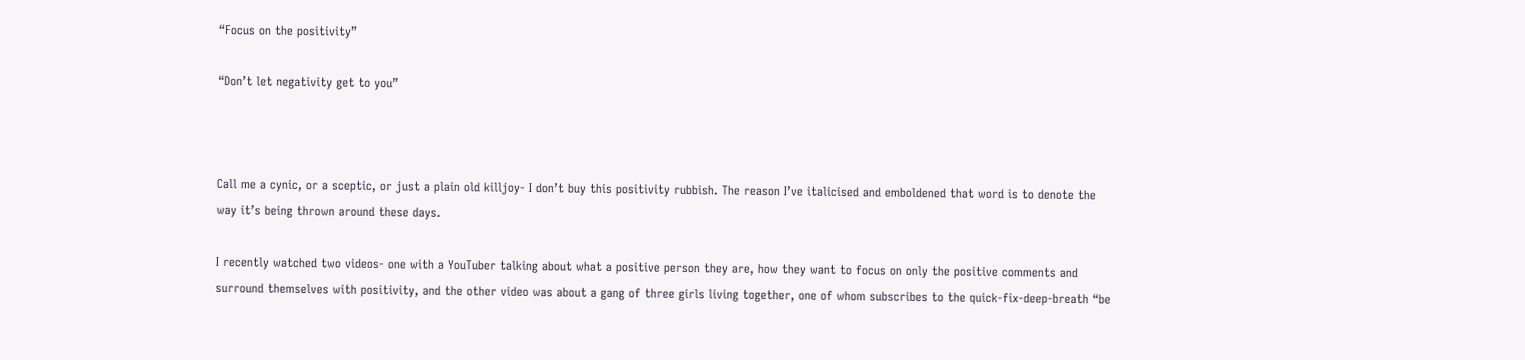“Focus on the positivity”

“Don’t let negativity get to you”



Call me a cynic, or a sceptic, or just a plain old killjoy- I don’t buy this positivity rubbish. The reason I’ve italicised and emboldened that word is to denote the way it’s being thrown around these days.

I recently watched two videos- one with a YouTuber talking about what a positive person they are, how they want to focus on only the positive comments and surround themselves with positivity, and the other video was about a gang of three girls living together, one of whom subscribes to the quick-fix-deep-breath “be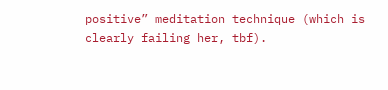positive” meditation technique (which is clearly failing her, tbf).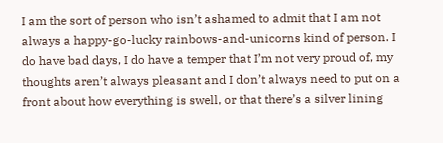I am the sort of person who isn’t ashamed to admit that I am not always a happy-go-lucky rainbows-and-unicorns kind of person. I do have bad days, I do have a temper that I’m not very proud of, my thoughts aren’t always pleasant and I don’t always need to put on a front about how everything is swell, or that there’s a silver lining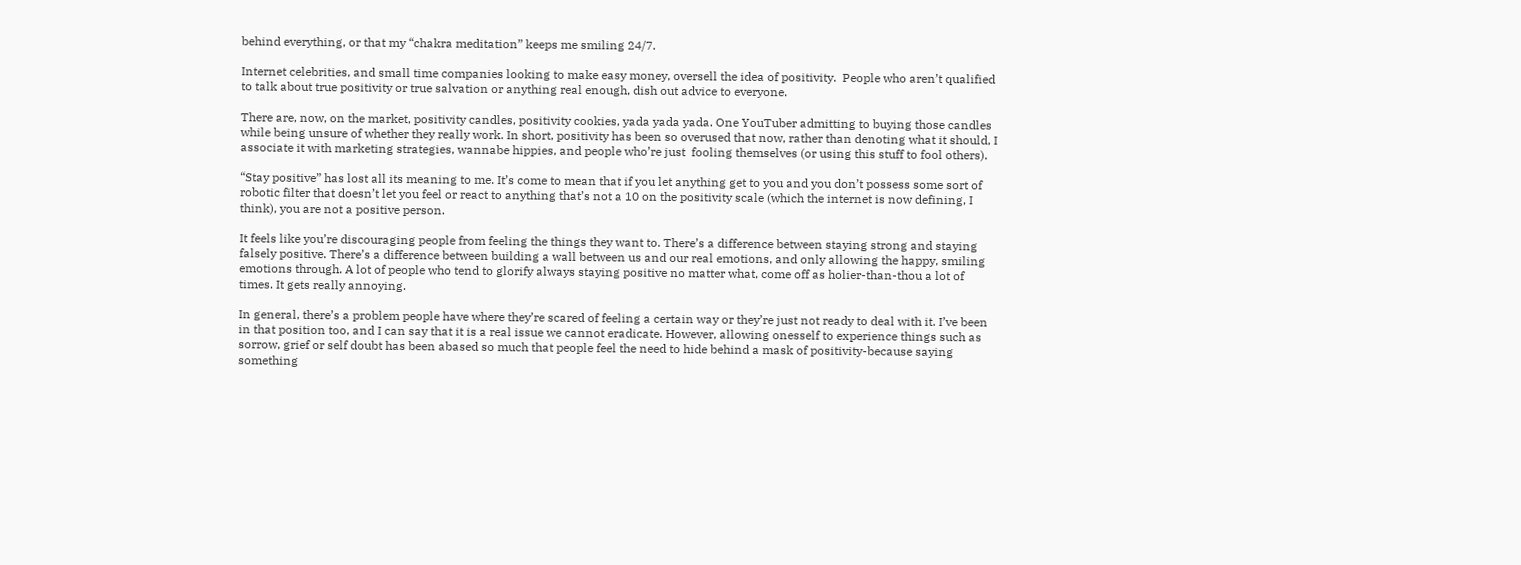behind everything, or that my “chakra meditation” keeps me smiling 24/7.

Internet celebrities, and small time companies looking to make easy money, oversell the idea of positivity.  People who aren’t qualified to talk about true positivity or true salvation or anything real enough, dish out advice to everyone.

There are, now, on the market, positivity candles, positivity cookies, yada yada yada. One YouTuber admitting to buying those candles while being unsure of whether they really work. In short, positivity has been so overused that now, rather than denoting what it should, I associate it with marketing strategies, wannabe hippies, and people who’re just  fooling themselves (or using this stuff to fool others).

“Stay positive” has lost all its meaning to me. It’s come to mean that if you let anything get to you and you don’t possess some sort of robotic filter that doesn’t let you feel or react to anything that’s not a 10 on the positivity scale (which the internet is now defining, I think), you are not a positive person.

It feels like you’re discouraging people from feeling the things they want to. There’s a difference between staying strong and staying falsely positive. There’s a difference between building a wall between us and our real emotions, and only allowing the happy, smiling emotions through. A lot of people who tend to glorify always staying positive no matter what, come off as holier-than-thou a lot of times. It gets really annoying.

In general, there’s a problem people have where they’re scared of feeling a certain way or they’re just not ready to deal with it. I’ve been in that position too, and I can say that it is a real issue we cannot eradicate. However, allowing onesself to experience things such as sorrow, grief or self doubt has been abased so much that people feel the need to hide behind a mask of positivity-because saying something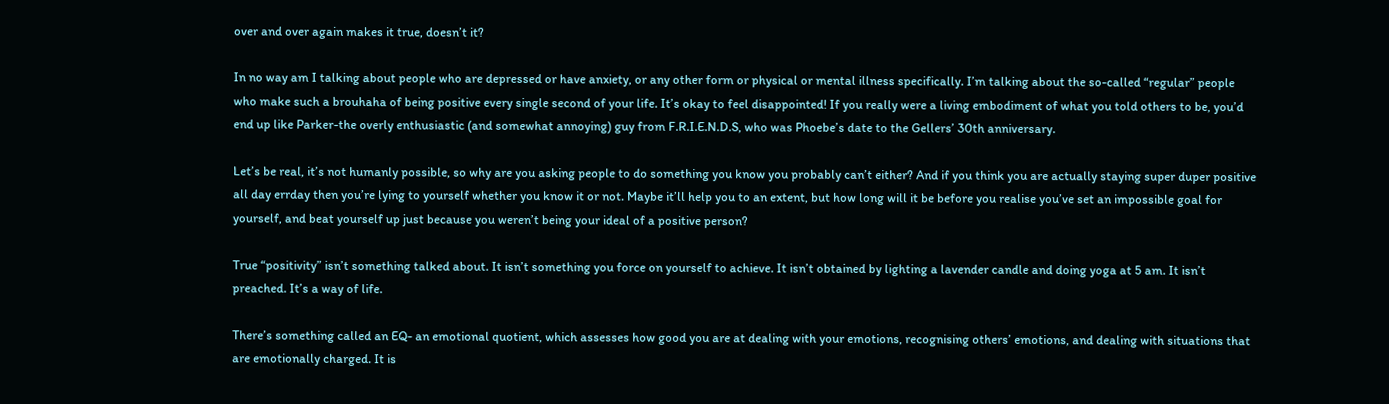over and over again makes it true, doesn’t it?

In no way am I talking about people who are depressed or have anxiety, or any other form or physical or mental illness specifically. I’m talking about the so-called “regular” people who make such a brouhaha of being positive every single second of your life. It’s okay to feel disappointed! If you really were a living embodiment of what you told others to be, you’d end up like Parker-the overly enthusiastic (and somewhat annoying) guy from F.R.I.E.N.D.S, who was Phoebe’s date to the Gellers’ 30th anniversary.

Let’s be real, it’s not humanly possible, so why are you asking people to do something you know you probably can’t either? And if you think you are actually staying super duper positive all day errday then you’re lying to yourself whether you know it or not. Maybe it’ll help you to an extent, but how long will it be before you realise you’ve set an impossible goal for yourself, and beat yourself up just because you weren’t being your ideal of a positive person?

True “positivity” isn’t something talked about. It isn’t something you force on yourself to achieve. It isn’t obtained by lighting a lavender candle and doing yoga at 5 am. It isn’t preached. It’s a way of life.

There’s something called an EQ- an emotional quotient, which assesses how good you are at dealing with your emotions, recognising others’ emotions, and dealing with situations that are emotionally charged. It is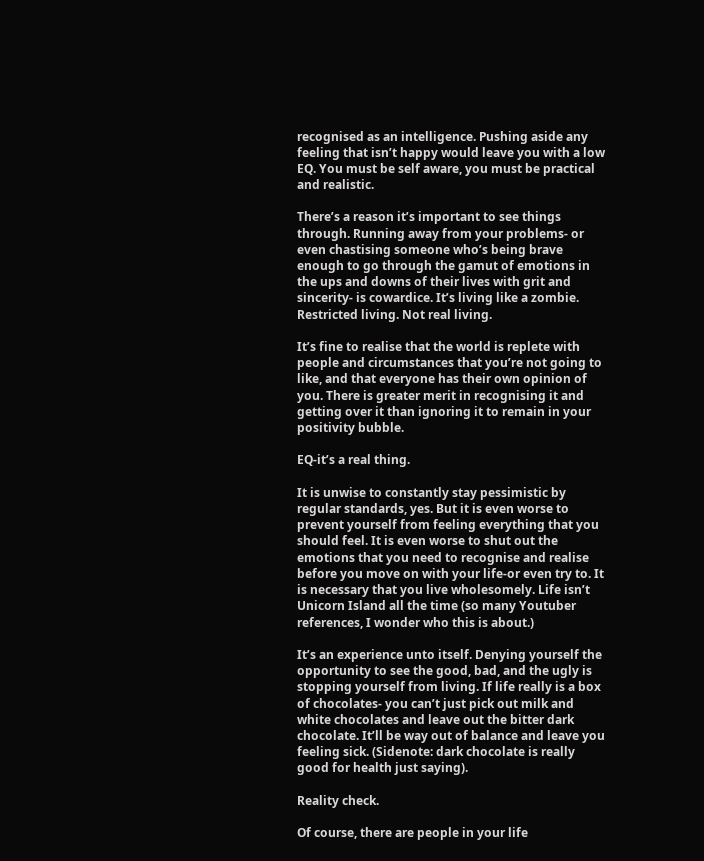recognised as an intelligence. Pushing aside any feeling that isn’t happy would leave you with a low EQ. You must be self aware, you must be practical and realistic.

There’s a reason it’s important to see things through. Running away from your problems- or even chastising someone who’s being brave enough to go through the gamut of emotions in the ups and downs of their lives with grit and sincerity- is cowardice. It’s living like a zombie. Restricted living. Not real living.

It’s fine to realise that the world is replete with people and circumstances that you’re not going to like, and that everyone has their own opinion of you. There is greater merit in recognising it and getting over it than ignoring it to remain in your positivity bubble.

EQ-it’s a real thing.

It is unwise to constantly stay pessimistic by regular standards, yes. But it is even worse to prevent yourself from feeling everything that you should feel. It is even worse to shut out the emotions that you need to recognise and realise before you move on with your life-or even try to. It is necessary that you live wholesomely. Life isn’t Unicorn Island all the time (so many Youtuber references, I wonder who this is about.)

It’s an experience unto itself. Denying yourself the opportunity to see the good, bad, and the ugly is stopping yourself from living. If life really is a box of chocolates- you can’t just pick out milk and white chocolates and leave out the bitter dark chocolate. It’ll be way out of balance and leave you feeling sick. (Sidenote: dark chocolate is really good for health just saying).

Reality check.

Of course, there are people in your life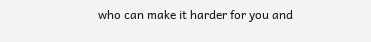who can make it harder for you and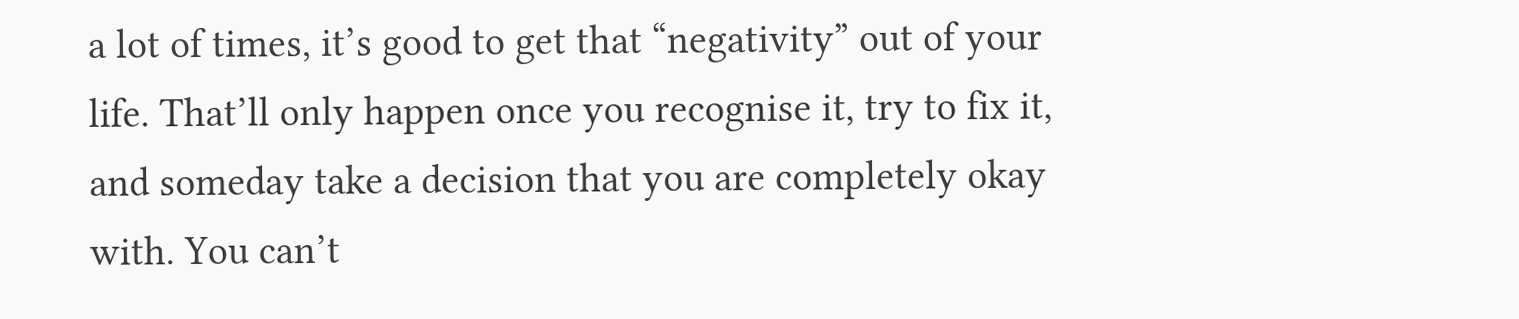a lot of times, it’s good to get that “negativity” out of your life. That’ll only happen once you recognise it, try to fix it, and someday take a decision that you are completely okay with. You can’t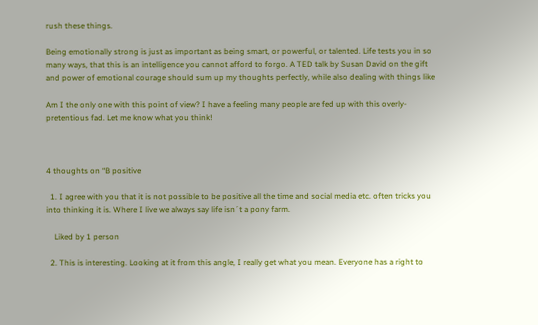rush these things.

Being emotionally strong is just as important as being smart, or powerful, or talented. Life tests you in so many ways, that this is an intelligence you cannot afford to forgo. A TED talk by Susan David on the gift and power of emotional courage should sum up my thoughts perfectly, while also dealing with things like

Am I the only one with this point of view? I have a feeling many people are fed up with this overly-pretentious fad. Let me know what you think!



4 thoughts on “B positive

  1. I agree with you that it is not possible to be positive all the time and social media etc. often tricks you into thinking it is. Where I live we always say life isn´t a pony farm.

    Liked by 1 person

  2. This is interesting. Looking at it from this angle, I really get what you mean. Everyone has a right to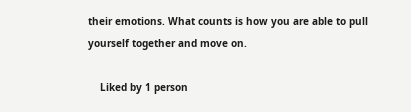their emotions. What counts is how you are able to pull yourself together and move on.

    Liked by 1 person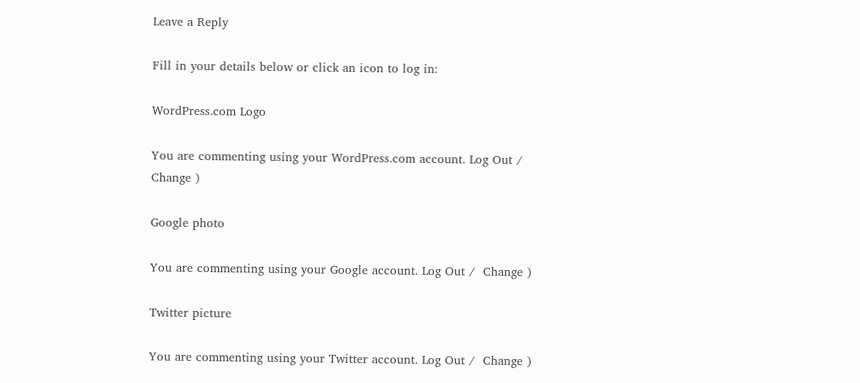Leave a Reply

Fill in your details below or click an icon to log in:

WordPress.com Logo

You are commenting using your WordPress.com account. Log Out /  Change )

Google photo

You are commenting using your Google account. Log Out /  Change )

Twitter picture

You are commenting using your Twitter account. Log Out /  Change )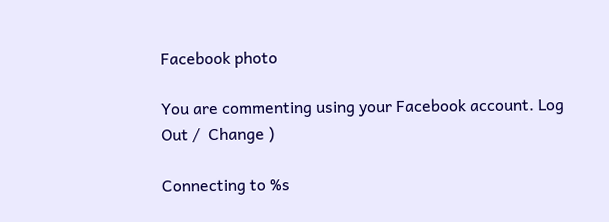Facebook photo

You are commenting using your Facebook account. Log Out /  Change )

Connecting to %s